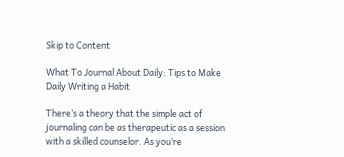Skip to Content

What To Journal About Daily: Tips to Make Daily Writing a Habit

There’s a theory that the simple act of journaling can be as therapeutic as a session with a skilled counselor. As you’re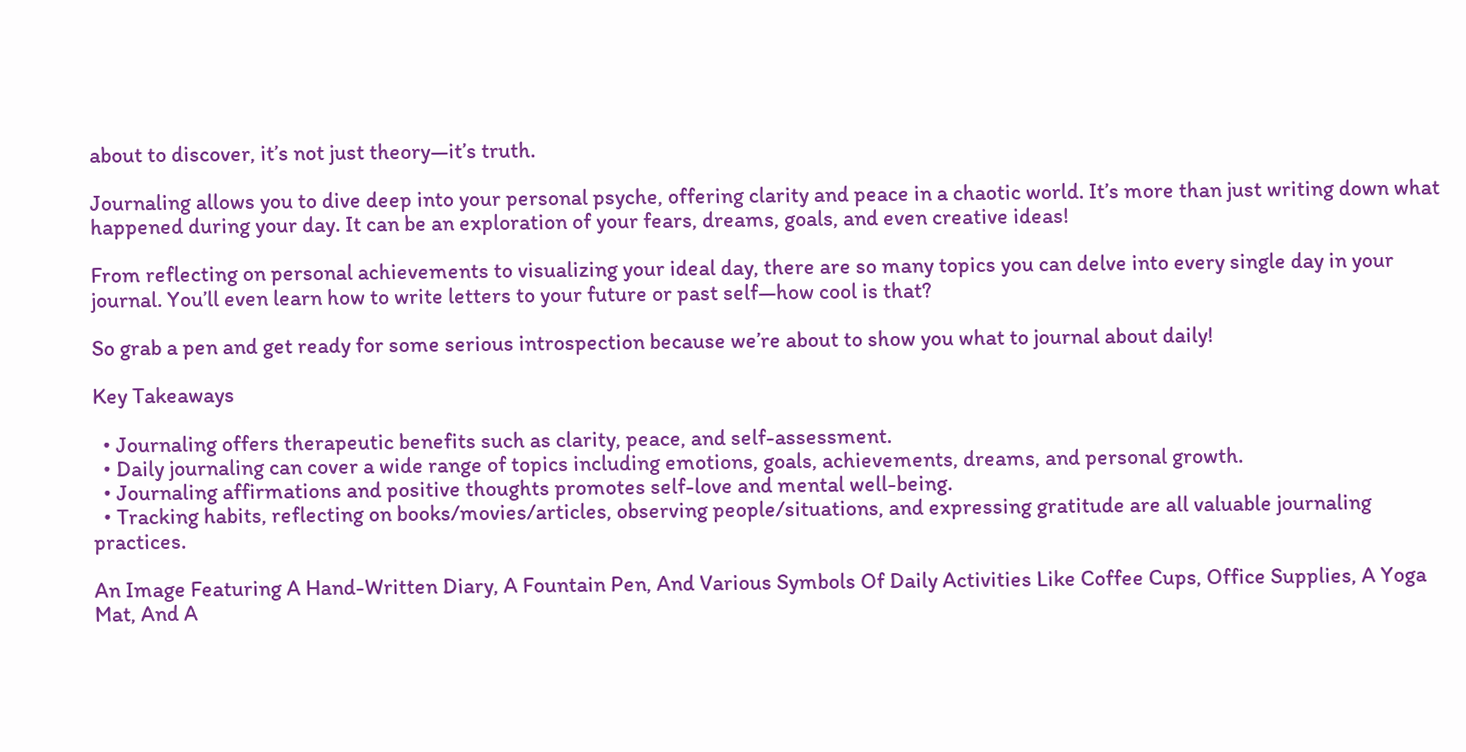about to discover, it’s not just theory—it’s truth.

Journaling allows you to dive deep into your personal psyche, offering clarity and peace in a chaotic world. It’s more than just writing down what happened during your day. It can be an exploration of your fears, dreams, goals, and even creative ideas!

From reflecting on personal achievements to visualizing your ideal day, there are so many topics you can delve into every single day in your journal. You’ll even learn how to write letters to your future or past self—how cool is that?

So grab a pen and get ready for some serious introspection because we’re about to show you what to journal about daily!

Key Takeaways

  • Journaling offers therapeutic benefits such as clarity, peace, and self-assessment.
  • Daily journaling can cover a wide range of topics including emotions, goals, achievements, dreams, and personal growth.
  • Journaling affirmations and positive thoughts promotes self-love and mental well-being.
  • Tracking habits, reflecting on books/movies/articles, observing people/situations, and expressing gratitude are all valuable journaling practices.

An Image Featuring A Hand-Written Diary, A Fountain Pen, And Various Symbols Of Daily Activities Like Coffee Cups, Office Supplies, A Yoga Mat, And A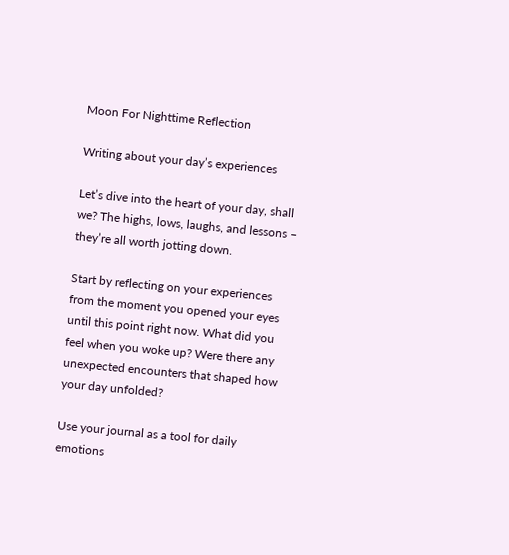Moon For Nighttime Reflection

Writing about your day’s experiences

Let’s dive into the heart of your day, shall we? The highs, lows, laughs, and lessons – they’re all worth jotting down.

Start by reflecting on your experiences from the moment you opened your eyes until this point right now. What did you feel when you woke up? Were there any unexpected encounters that shaped how your day unfolded?

Use your journal as a tool for daily emotions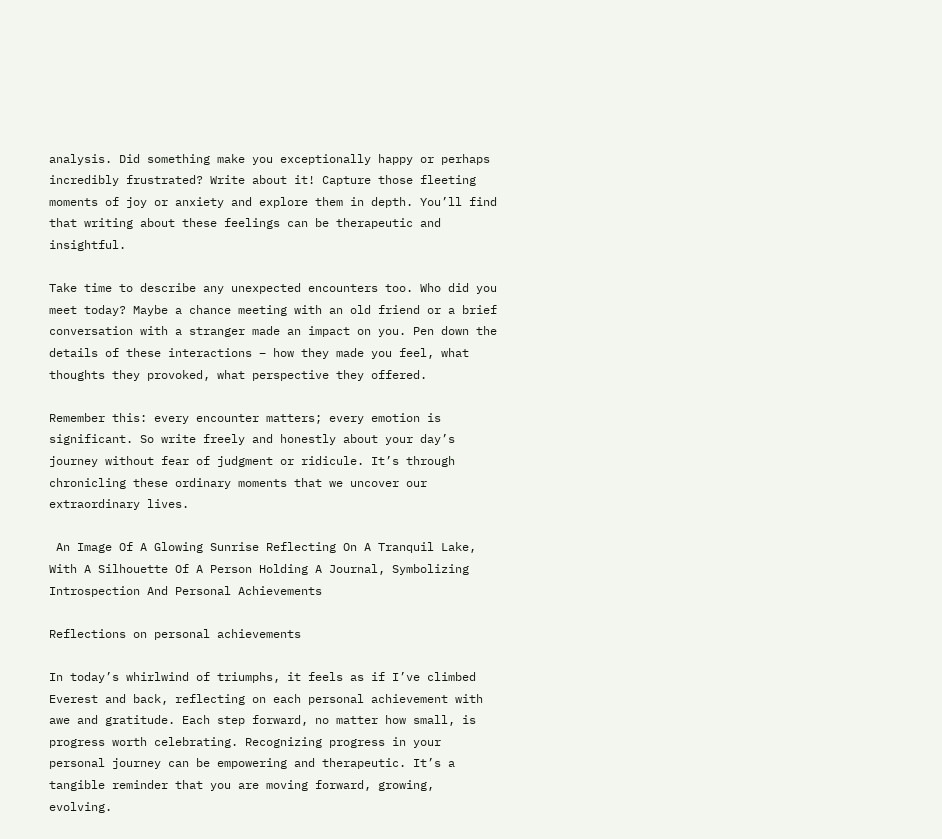analysis. Did something make you exceptionally happy or perhaps incredibly frustrated? Write about it! Capture those fleeting moments of joy or anxiety and explore them in depth. You’ll find that writing about these feelings can be therapeutic and insightful.

Take time to describe any unexpected encounters too. Who did you meet today? Maybe a chance meeting with an old friend or a brief conversation with a stranger made an impact on you. Pen down the details of these interactions – how they made you feel, what thoughts they provoked, what perspective they offered.

Remember this: every encounter matters; every emotion is significant. So write freely and honestly about your day’s journey without fear of judgment or ridicule. It’s through chronicling these ordinary moments that we uncover our extraordinary lives.

 An Image Of A Glowing Sunrise Reflecting On A Tranquil Lake, With A Silhouette Of A Person Holding A Journal, Symbolizing Introspection And Personal Achievements

Reflections on personal achievements

In today’s whirlwind of triumphs, it feels as if I’ve climbed Everest and back, reflecting on each personal achievement with awe and gratitude. Each step forward, no matter how small, is progress worth celebrating. Recognizing progress in your personal journey can be empowering and therapeutic. It’s a tangible reminder that you are moving forward, growing, evolving.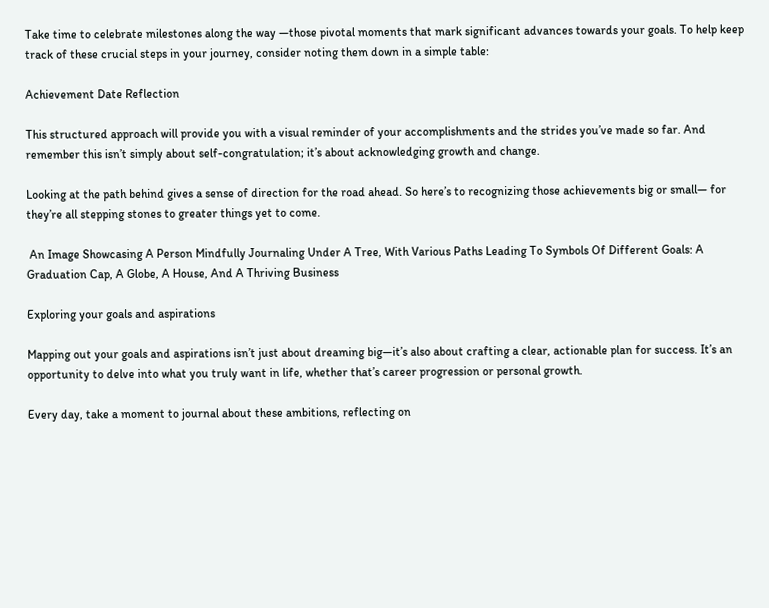Take time to celebrate milestones along the way —those pivotal moments that mark significant advances towards your goals. To help keep track of these crucial steps in your journey, consider noting them down in a simple table:

Achievement Date Reflection

This structured approach will provide you with a visual reminder of your accomplishments and the strides you’ve made so far. And remember this isn’t simply about self-congratulation; it’s about acknowledging growth and change.

Looking at the path behind gives a sense of direction for the road ahead. So here’s to recognizing those achievements big or small— for they’re all stepping stones to greater things yet to come.

 An Image Showcasing A Person Mindfully Journaling Under A Tree, With Various Paths Leading To Symbols Of Different Goals: A Graduation Cap, A Globe, A House, And A Thriving Business

Exploring your goals and aspirations

Mapping out your goals and aspirations isn’t just about dreaming big—it’s also about crafting a clear, actionable plan for success. It’s an opportunity to delve into what you truly want in life, whether that’s career progression or personal growth.

Every day, take a moment to journal about these ambitions, reflecting on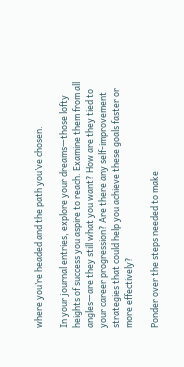where you’re headed and the path you’ve chosen.

In your journal entries, explore your dreams—those lofty heights of success you aspire to reach. Examine them from all angles—are they still what you want? How are they tied to your career progression? Are there any self-improvement strategies that could help you achieve these goals faster or more effectively?

Ponder over the steps needed to make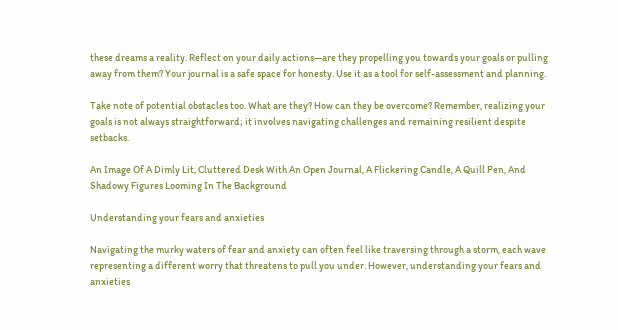these dreams a reality. Reflect on your daily actions—are they propelling you towards your goals or pulling away from them? Your journal is a safe space for honesty. Use it as a tool for self-assessment and planning.

Take note of potential obstacles too. What are they? How can they be overcome? Remember, realizing your goals is not always straightforward; it involves navigating challenges and remaining resilient despite setbacks.

An Image Of A Dimly Lit, Cluttered Desk With An Open Journal, A Flickering Candle, A Quill Pen, And Shadowy Figures Looming In The Background

Understanding your fears and anxieties

Navigating the murky waters of fear and anxiety can often feel like traversing through a storm, each wave representing a different worry that threatens to pull you under. However, understanding your fears and anxieties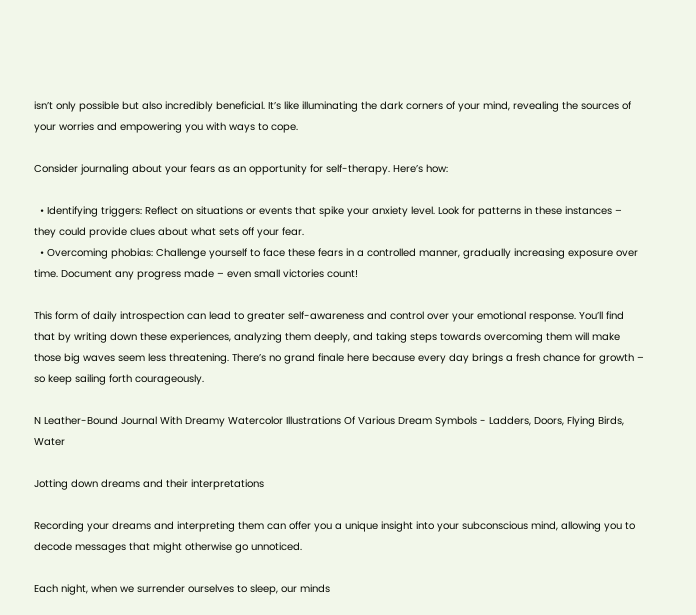isn’t only possible but also incredibly beneficial. It’s like illuminating the dark corners of your mind, revealing the sources of your worries and empowering you with ways to cope.

Consider journaling about your fears as an opportunity for self-therapy. Here’s how:

  • Identifying triggers: Reflect on situations or events that spike your anxiety level. Look for patterns in these instances – they could provide clues about what sets off your fear.
  • Overcoming phobias: Challenge yourself to face these fears in a controlled manner, gradually increasing exposure over time. Document any progress made – even small victories count!

This form of daily introspection can lead to greater self-awareness and control over your emotional response. You’ll find that by writing down these experiences, analyzing them deeply, and taking steps towards overcoming them will make those big waves seem less threatening. There’s no grand finale here because every day brings a fresh chance for growth – so keep sailing forth courageously.

N Leather-Bound Journal With Dreamy Watercolor Illustrations Of Various Dream Symbols - Ladders, Doors, Flying Birds, Water

Jotting down dreams and their interpretations

Recording your dreams and interpreting them can offer you a unique insight into your subconscious mind, allowing you to decode messages that might otherwise go unnoticed.

Each night, when we surrender ourselves to sleep, our minds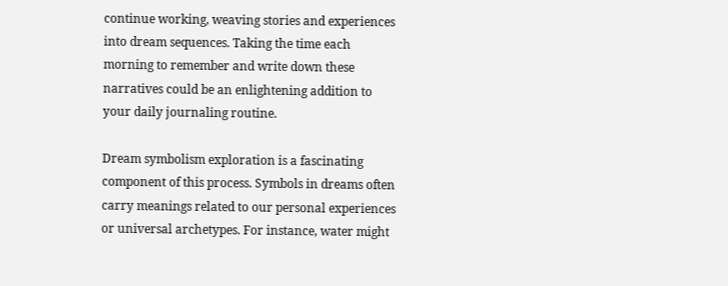continue working, weaving stories and experiences into dream sequences. Taking the time each morning to remember and write down these narratives could be an enlightening addition to your daily journaling routine.

Dream symbolism exploration is a fascinating component of this process. Symbols in dreams often carry meanings related to our personal experiences or universal archetypes. For instance, water might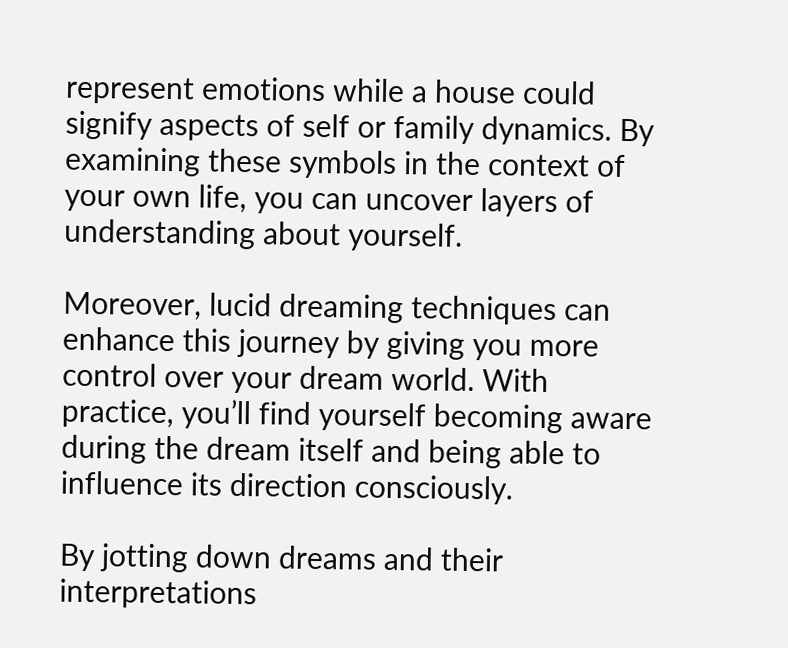represent emotions while a house could signify aspects of self or family dynamics. By examining these symbols in the context of your own life, you can uncover layers of understanding about yourself.

Moreover, lucid dreaming techniques can enhance this journey by giving you more control over your dream world. With practice, you’ll find yourself becoming aware during the dream itself and being able to influence its direction consciously.

By jotting down dreams and their interpretations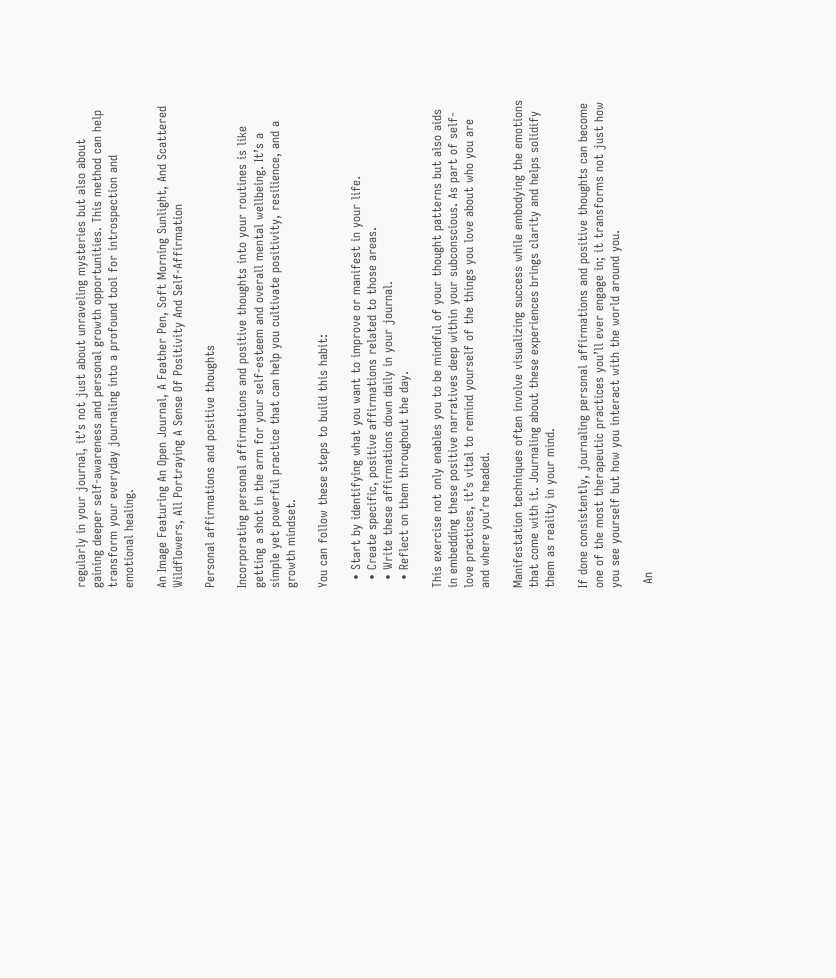regularly in your journal, it’s not just about unraveling mysteries but also about gaining deeper self-awareness and personal growth opportunities. This method can help transform your everyday journaling into a profound tool for introspection and emotional healing.

An Image Featuring An Open Journal, A Feather Pen, Soft Morning Sunlight, And Scattered Wildflowers, All Portraying A Sense Of Positivity And Self-Affirmation

Personal affirmations and positive thoughts

Incorporating personal affirmations and positive thoughts into your routines is like getting a shot in the arm for your self-esteem and overall mental wellbeing. It’s a simple yet powerful practice that can help you cultivate positivity, resilience, and a growth mindset.

You can follow these steps to build this habit:

  • Start by identifying what you want to improve or manifest in your life.
  • Create specific, positive affirmations related to those areas.
  • Write these affirmations down daily in your journal.
  • Reflect on them throughout the day.

This exercise not only enables you to be mindful of your thought patterns but also aids in embedding these positive narratives deep within your subconscious. As part of self-love practices, it’s vital to remind yourself of the things you love about who you are and where you’re headed.

Manifestation techniques often involve visualizing success while embodying the emotions that come with it. Journaling about these experiences brings clarity and helps solidify them as reality in your mind.

If done consistently, journaling personal affirmations and positive thoughts can become one of the most therapeutic practices you’ll ever engage in; it transforms not just how you see yourself but how you interact with the world around you.

 An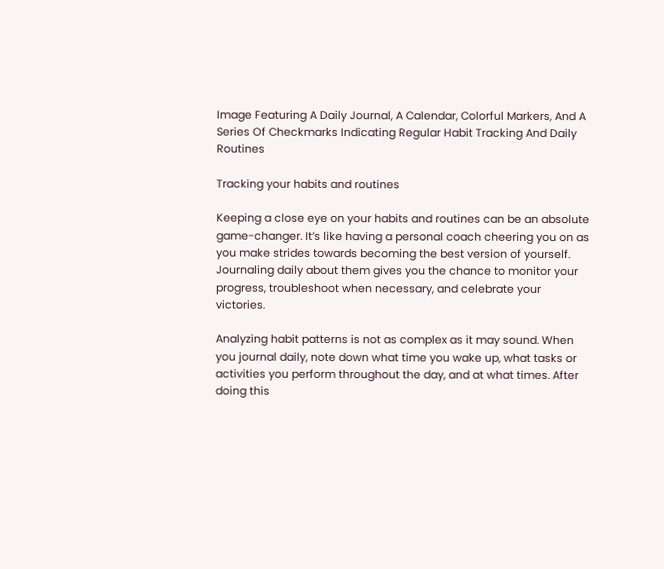Image Featuring A Daily Journal, A Calendar, Colorful Markers, And A Series Of Checkmarks Indicating Regular Habit Tracking And Daily Routines

Tracking your habits and routines

Keeping a close eye on your habits and routines can be an absolute game-changer. It’s like having a personal coach cheering you on as you make strides towards becoming the best version of yourself. Journaling daily about them gives you the chance to monitor your progress, troubleshoot when necessary, and celebrate your victories.

Analyzing habit patterns is not as complex as it may sound. When you journal daily, note down what time you wake up, what tasks or activities you perform throughout the day, and at what times. After doing this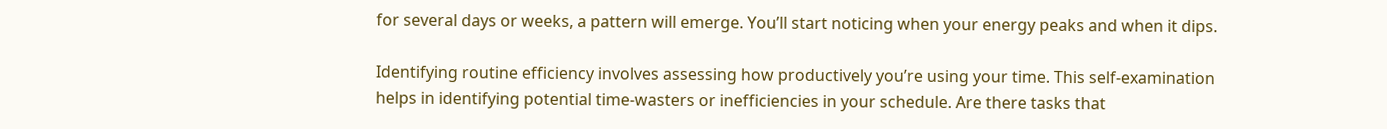for several days or weeks, a pattern will emerge. You’ll start noticing when your energy peaks and when it dips.

Identifying routine efficiency involves assessing how productively you’re using your time. This self-examination helps in identifying potential time-wasters or inefficiencies in your schedule. Are there tasks that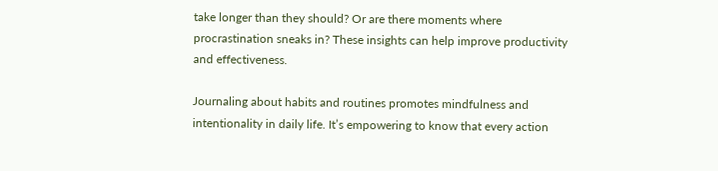take longer than they should? Or are there moments where procrastination sneaks in? These insights can help improve productivity and effectiveness.

Journaling about habits and routines promotes mindfulness and intentionality in daily life. It’s empowering to know that every action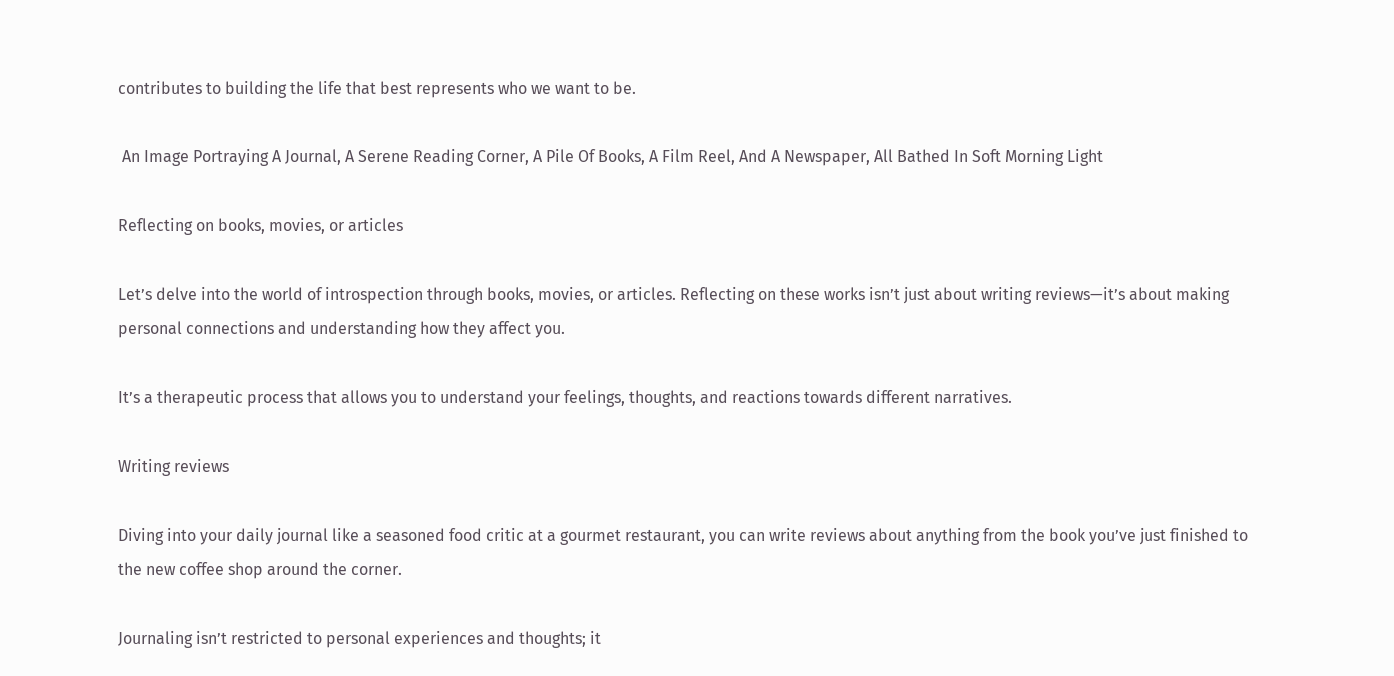contributes to building the life that best represents who we want to be.

 An Image Portraying A Journal, A Serene Reading Corner, A Pile Of Books, A Film Reel, And A Newspaper, All Bathed In Soft Morning Light

Reflecting on books, movies, or articles

Let’s delve into the world of introspection through books, movies, or articles. Reflecting on these works isn’t just about writing reviews—it’s about making personal connections and understanding how they affect you.

It’s a therapeutic process that allows you to understand your feelings, thoughts, and reactions towards different narratives.

Writing reviews

Diving into your daily journal like a seasoned food critic at a gourmet restaurant, you can write reviews about anything from the book you’ve just finished to the new coffee shop around the corner.

Journaling isn’t restricted to personal experiences and thoughts; it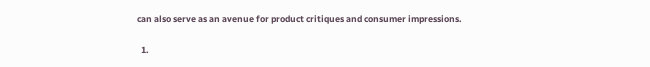can also serve as an avenue for product critiques and consumer impressions.

  1.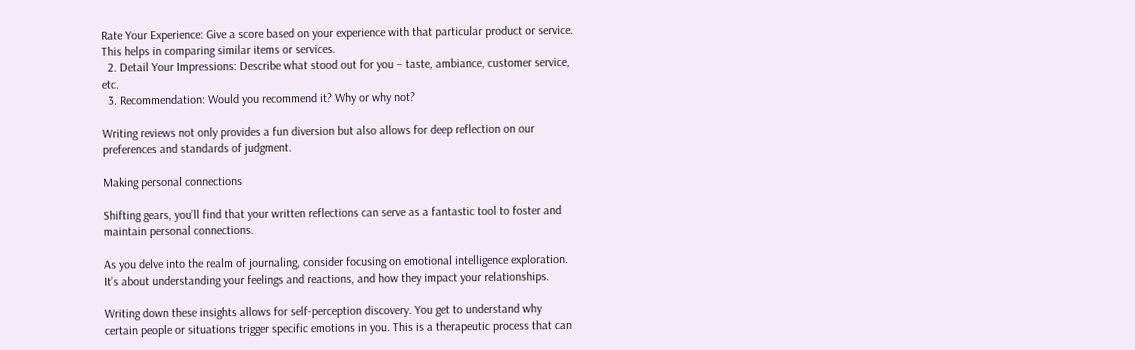Rate Your Experience: Give a score based on your experience with that particular product or service. This helps in comparing similar items or services.
  2. Detail Your Impressions: Describe what stood out for you – taste, ambiance, customer service, etc.
  3. Recommendation: Would you recommend it? Why or why not?

Writing reviews not only provides a fun diversion but also allows for deep reflection on our preferences and standards of judgment.

Making personal connections

Shifting gears, you’ll find that your written reflections can serve as a fantastic tool to foster and maintain personal connections.

As you delve into the realm of journaling, consider focusing on emotional intelligence exploration. It’s about understanding your feelings and reactions, and how they impact your relationships.

Writing down these insights allows for self-perception discovery. You get to understand why certain people or situations trigger specific emotions in you. This is a therapeutic process that can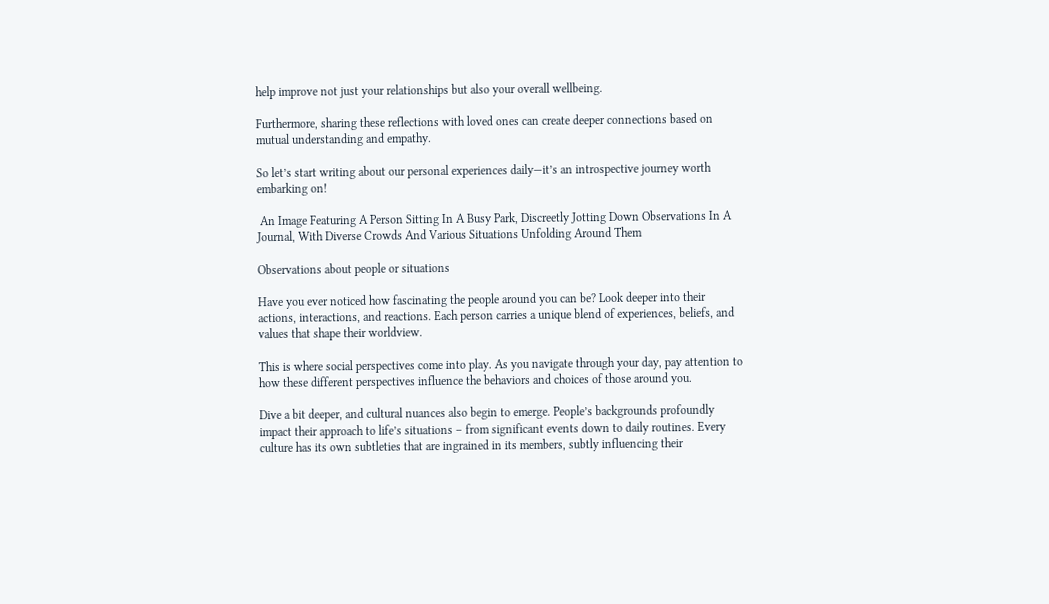help improve not just your relationships but also your overall wellbeing.

Furthermore, sharing these reflections with loved ones can create deeper connections based on mutual understanding and empathy.

So let’s start writing about our personal experiences daily—it’s an introspective journey worth embarking on!

 An Image Featuring A Person Sitting In A Busy Park, Discreetly Jotting Down Observations In A Journal, With Diverse Crowds And Various Situations Unfolding Around Them

Observations about people or situations

Have you ever noticed how fascinating the people around you can be? Look deeper into their actions, interactions, and reactions. Each person carries a unique blend of experiences, beliefs, and values that shape their worldview.

This is where social perspectives come into play. As you navigate through your day, pay attention to how these different perspectives influence the behaviors and choices of those around you.

Dive a bit deeper, and cultural nuances also begin to emerge. People’s backgrounds profoundly impact their approach to life’s situations – from significant events down to daily routines. Every culture has its own subtleties that are ingrained in its members, subtly influencing their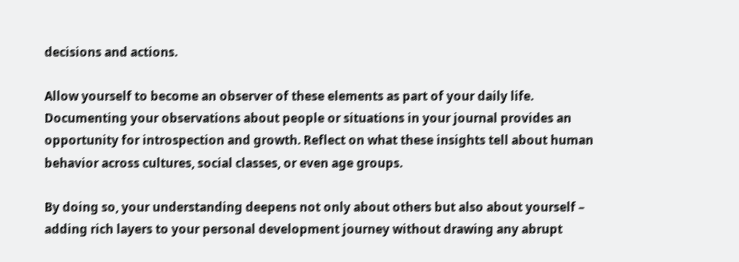decisions and actions.

Allow yourself to become an observer of these elements as part of your daily life. Documenting your observations about people or situations in your journal provides an opportunity for introspection and growth. Reflect on what these insights tell about human behavior across cultures, social classes, or even age groups.

By doing so, your understanding deepens not only about others but also about yourself – adding rich layers to your personal development journey without drawing any abrupt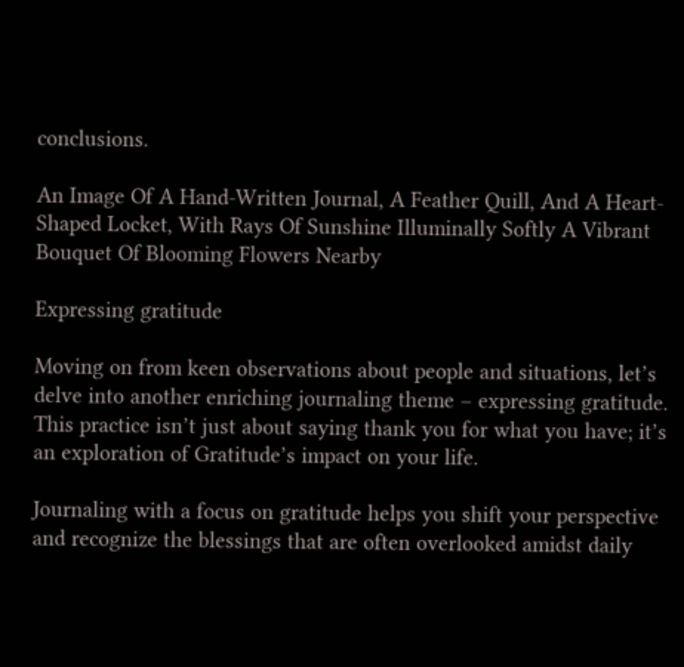conclusions.

An Image Of A Hand-Written Journal, A Feather Quill, And A Heart-Shaped Locket, With Rays Of Sunshine Illuminally Softly A Vibrant Bouquet Of Blooming Flowers Nearby

Expressing gratitude

Moving on from keen observations about people and situations, let’s delve into another enriching journaling theme – expressing gratitude. This practice isn’t just about saying thank you for what you have; it’s an exploration of Gratitude’s impact on your life.

Journaling with a focus on gratitude helps you shift your perspective and recognize the blessings that are often overlooked amidst daily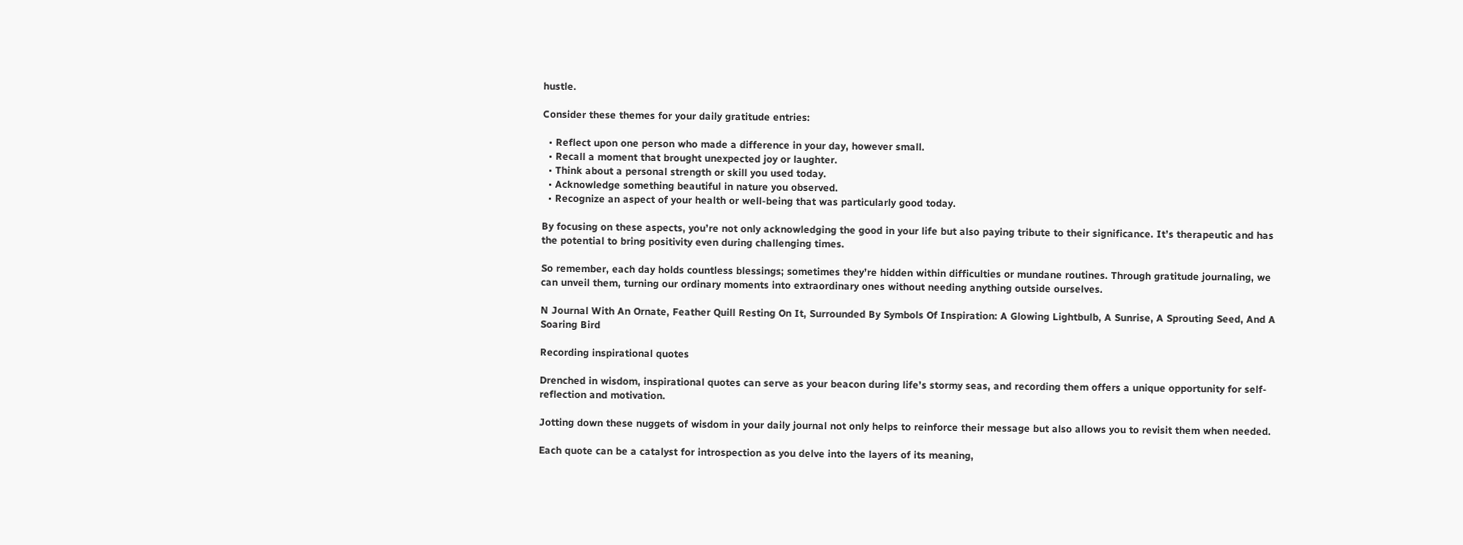hustle.

Consider these themes for your daily gratitude entries:

  • Reflect upon one person who made a difference in your day, however small.
  • Recall a moment that brought unexpected joy or laughter.
  • Think about a personal strength or skill you used today.
  • Acknowledge something beautiful in nature you observed.
  • Recognize an aspect of your health or well-being that was particularly good today.

By focusing on these aspects, you’re not only acknowledging the good in your life but also paying tribute to their significance. It’s therapeutic and has the potential to bring positivity even during challenging times.

So remember, each day holds countless blessings; sometimes they’re hidden within difficulties or mundane routines. Through gratitude journaling, we can unveil them, turning our ordinary moments into extraordinary ones without needing anything outside ourselves.

N Journal With An Ornate, Feather Quill Resting On It, Surrounded By Symbols Of Inspiration: A Glowing Lightbulb, A Sunrise, A Sprouting Seed, And A Soaring Bird

Recording inspirational quotes

Drenched in wisdom, inspirational quotes can serve as your beacon during life’s stormy seas, and recording them offers a unique opportunity for self-reflection and motivation.

Jotting down these nuggets of wisdom in your daily journal not only helps to reinforce their message but also allows you to revisit them when needed.

Each quote can be a catalyst for introspection as you delve into the layers of its meaning,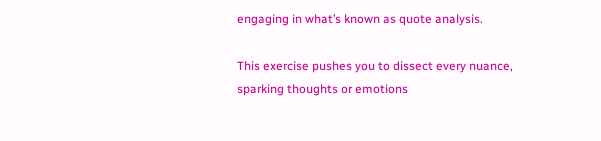engaging in what’s known as quote analysis.

This exercise pushes you to dissect every nuance, sparking thoughts or emotions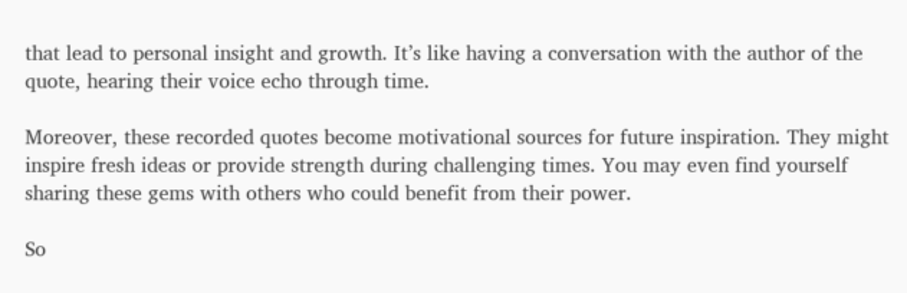that lead to personal insight and growth. It’s like having a conversation with the author of the quote, hearing their voice echo through time.

Moreover, these recorded quotes become motivational sources for future inspiration. They might inspire fresh ideas or provide strength during challenging times. You may even find yourself sharing these gems with others who could benefit from their power.

So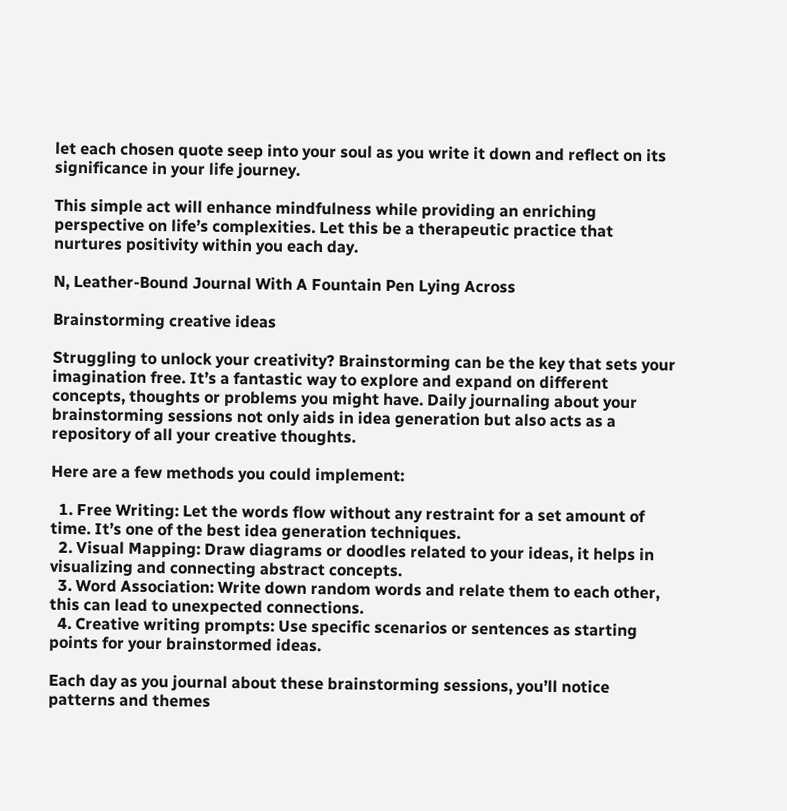let each chosen quote seep into your soul as you write it down and reflect on its significance in your life journey.

This simple act will enhance mindfulness while providing an enriching perspective on life’s complexities. Let this be a therapeutic practice that nurtures positivity within you each day.

N, Leather-Bound Journal With A Fountain Pen Lying Across

Brainstorming creative ideas

Struggling to unlock your creativity? Brainstorming can be the key that sets your imagination free. It’s a fantastic way to explore and expand on different concepts, thoughts or problems you might have. Daily journaling about your brainstorming sessions not only aids in idea generation but also acts as a repository of all your creative thoughts.

Here are a few methods you could implement:

  1. Free Writing: Let the words flow without any restraint for a set amount of time. It’s one of the best idea generation techniques.
  2. Visual Mapping: Draw diagrams or doodles related to your ideas, it helps in visualizing and connecting abstract concepts.
  3. Word Association: Write down random words and relate them to each other, this can lead to unexpected connections.
  4. Creative writing prompts: Use specific scenarios or sentences as starting points for your brainstormed ideas.

Each day as you journal about these brainstorming sessions, you’ll notice patterns and themes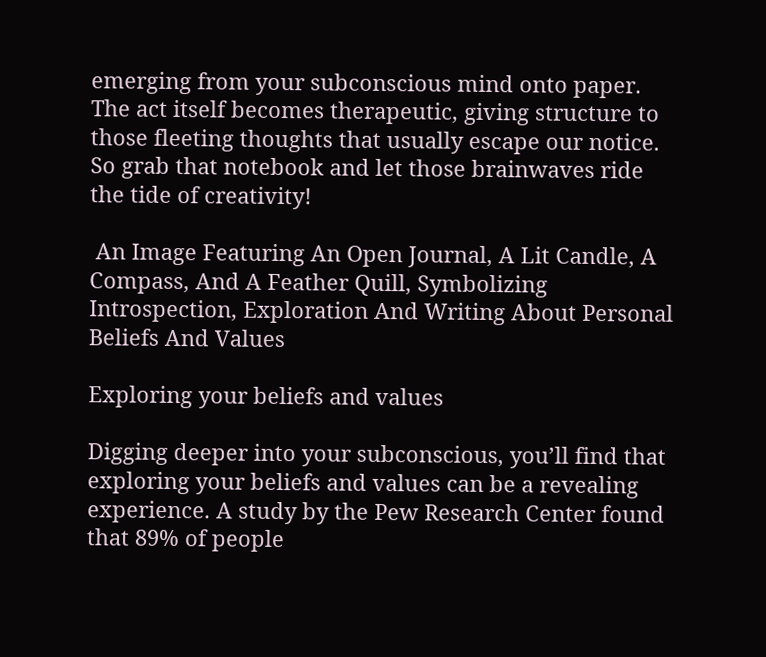emerging from your subconscious mind onto paper. The act itself becomes therapeutic, giving structure to those fleeting thoughts that usually escape our notice. So grab that notebook and let those brainwaves ride the tide of creativity!

 An Image Featuring An Open Journal, A Lit Candle, A Compass, And A Feather Quill, Symbolizing Introspection, Exploration And Writing About Personal Beliefs And Values

Exploring your beliefs and values

Digging deeper into your subconscious, you’ll find that exploring your beliefs and values can be a revealing experience. A study by the Pew Research Center found that 89% of people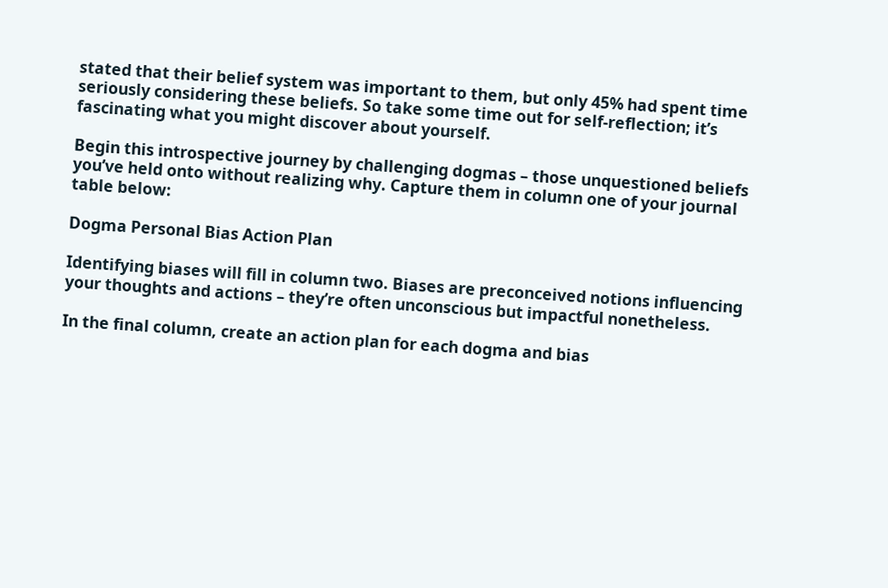stated that their belief system was important to them, but only 45% had spent time seriously considering these beliefs. So take some time out for self-reflection; it’s fascinating what you might discover about yourself.

Begin this introspective journey by challenging dogmas – those unquestioned beliefs you’ve held onto without realizing why. Capture them in column one of your journal table below:

Dogma Personal Bias Action Plan

Identifying biases will fill in column two. Biases are preconceived notions influencing your thoughts and actions – they’re often unconscious but impactful nonetheless.

In the final column, create an action plan for each dogma and bias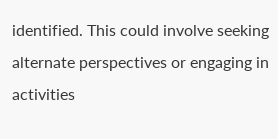identified. This could involve seeking alternate perspectives or engaging in activities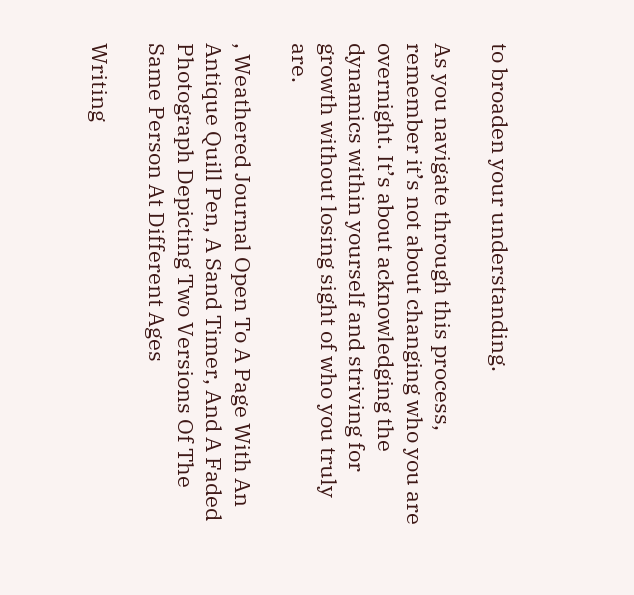to broaden your understanding.

As you navigate through this process, remember it’s not about changing who you are overnight. It’s about acknowledging the dynamics within yourself and striving for growth without losing sight of who you truly are.

, Weathered Journal Open To A Page With An Antique Quill Pen, A Sand Timer, And A Faded Photograph Depicting Two Versions Of The Same Person At Different Ages

Writing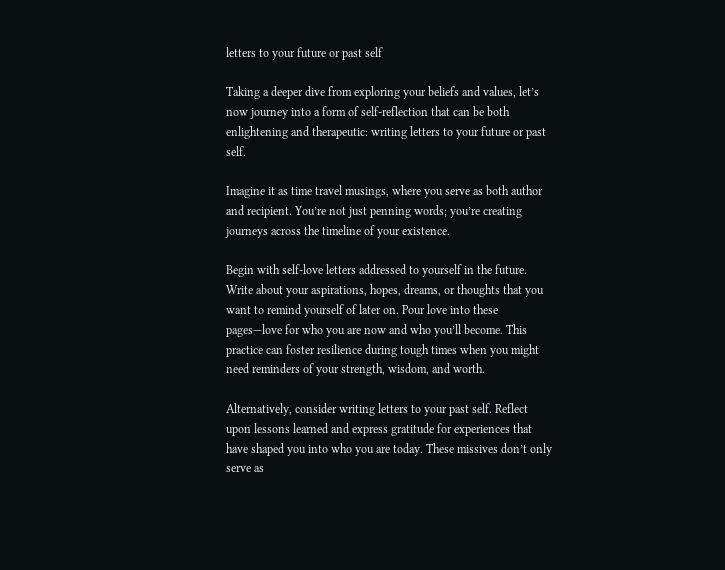letters to your future or past self

Taking a deeper dive from exploring your beliefs and values, let’s now journey into a form of self-reflection that can be both enlightening and therapeutic: writing letters to your future or past self.

Imagine it as time travel musings, where you serve as both author and recipient. You’re not just penning words; you’re creating journeys across the timeline of your existence.

Begin with self-love letters addressed to yourself in the future. Write about your aspirations, hopes, dreams, or thoughts that you want to remind yourself of later on. Pour love into these pages—love for who you are now and who you’ll become. This practice can foster resilience during tough times when you might need reminders of your strength, wisdom, and worth.

Alternatively, consider writing letters to your past self. Reflect upon lessons learned and express gratitude for experiences that have shaped you into who you are today. These missives don’t only serve as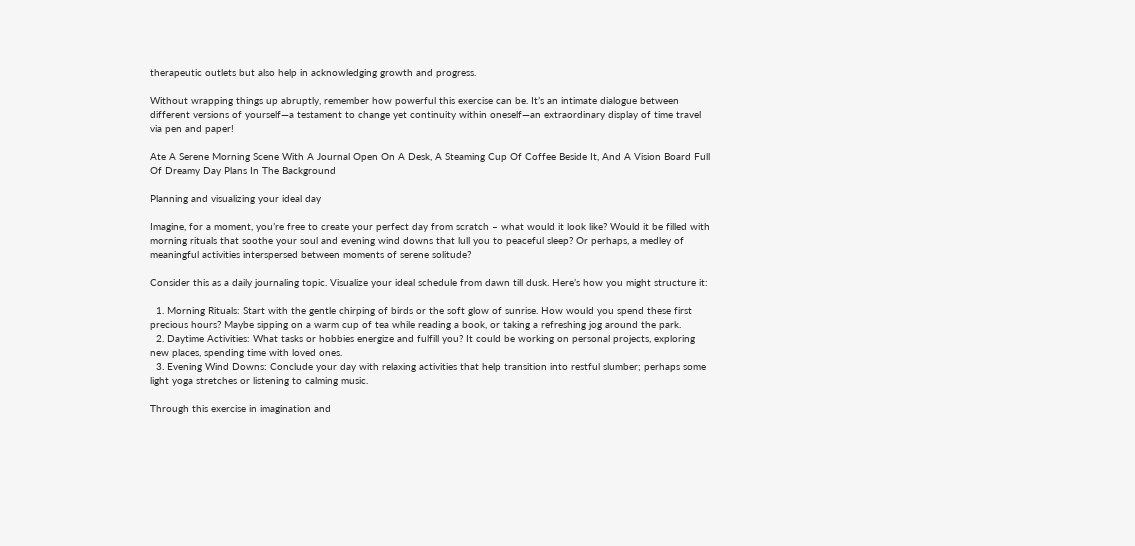therapeutic outlets but also help in acknowledging growth and progress.

Without wrapping things up abruptly, remember how powerful this exercise can be. It’s an intimate dialogue between different versions of yourself—a testament to change yet continuity within oneself—an extraordinary display of time travel via pen and paper!

Ate A Serene Morning Scene With A Journal Open On A Desk, A Steaming Cup Of Coffee Beside It, And A Vision Board Full Of Dreamy Day Plans In The Background

Planning and visualizing your ideal day

Imagine, for a moment, you’re free to create your perfect day from scratch – what would it look like? Would it be filled with morning rituals that soothe your soul and evening wind downs that lull you to peaceful sleep? Or perhaps, a medley of meaningful activities interspersed between moments of serene solitude?

Consider this as a daily journaling topic. Visualize your ideal schedule from dawn till dusk. Here’s how you might structure it:

  1. Morning Rituals: Start with the gentle chirping of birds or the soft glow of sunrise. How would you spend these first precious hours? Maybe sipping on a warm cup of tea while reading a book, or taking a refreshing jog around the park.
  2. Daytime Activities: What tasks or hobbies energize and fulfill you? It could be working on personal projects, exploring new places, spending time with loved ones.
  3. Evening Wind Downs: Conclude your day with relaxing activities that help transition into restful slumber; perhaps some light yoga stretches or listening to calming music.

Through this exercise in imagination and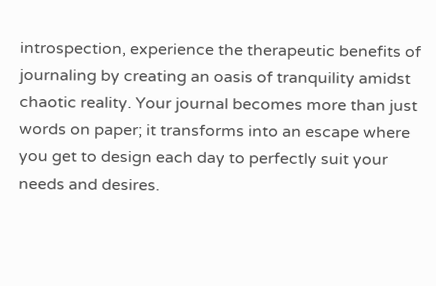introspection, experience the therapeutic benefits of journaling by creating an oasis of tranquility amidst chaotic reality. Your journal becomes more than just words on paper; it transforms into an escape where you get to design each day to perfectly suit your needs and desires.